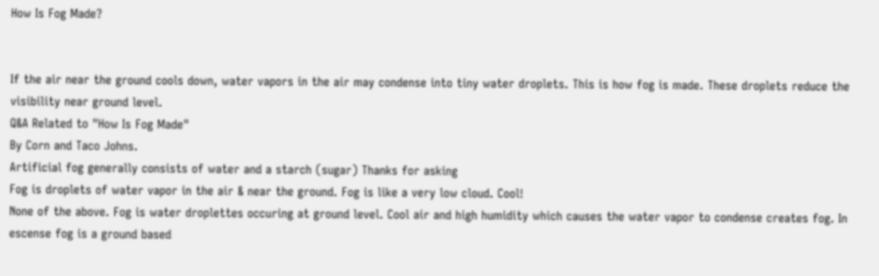How Is Fog Made?


If the air near the ground cools down, water vapors in the air may condense into tiny water droplets. This is how fog is made. These droplets reduce the visibility near ground level.
Q&A Related to "How Is Fog Made"
By Corn and Taco Johns.
Artificial fog generally consists of water and a starch (sugar) Thanks for asking
Fog is droplets of water vapor in the air & near the ground. Fog is like a very low cloud. Cool!
None of the above. Fog is water droplettes occuring at ground level. Cool air and high humidity which causes the water vapor to condense creates fog. In escense fog is a ground based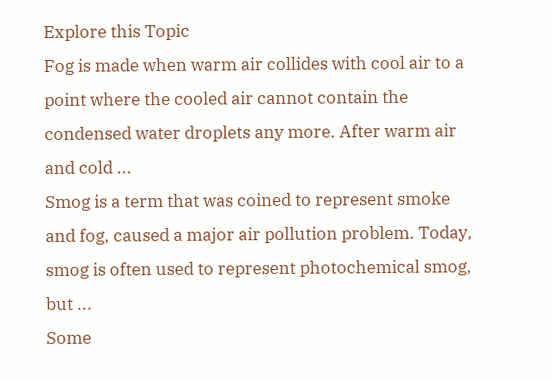Explore this Topic
Fog is made when warm air collides with cool air to a point where the cooled air cannot contain the condensed water droplets any more. After warm air and cold ...
Smog is a term that was coined to represent smoke and fog, caused a major air pollution problem. Today, smog is often used to represent photochemical smog, but ...
Some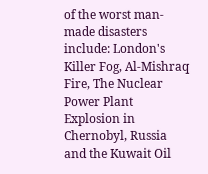of the worst man-made disasters include: London's Killer Fog, Al-Mishraq Fire, The Nuclear Power Plant Explosion in Chernobyl, Russia and the Kuwait Oil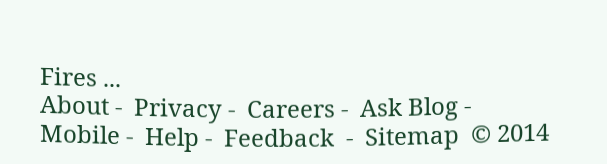Fires ...
About -  Privacy -  Careers -  Ask Blog -  Mobile -  Help -  Feedback  -  Sitemap  © 2014